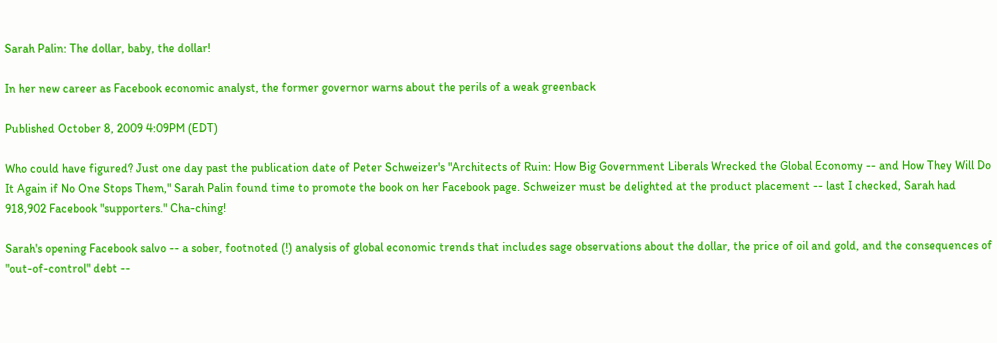Sarah Palin: The dollar, baby, the dollar!

In her new career as Facebook economic analyst, the former governor warns about the perils of a weak greenback

Published October 8, 2009 4:09PM (EDT)

Who could have figured? Just one day past the publication date of Peter Schweizer's "Architects of Ruin: How Big Government Liberals Wrecked the Global Economy -- and How They Will Do It Again if No One Stops Them," Sarah Palin found time to promote the book on her Facebook page. Schweizer must be delighted at the product placement -- last I checked, Sarah had 918,902 Facebook "supporters." Cha-ching!

Sarah's opening Facebook salvo -- a sober, footnoted (!) analysis of global economic trends that includes sage observations about the dollar, the price of oil and gold, and the consequences of "out-of-control" debt --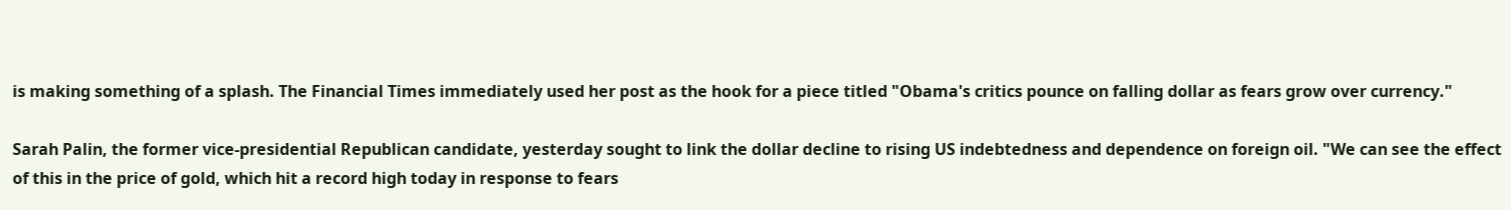is making something of a splash. The Financial Times immediately used her post as the hook for a piece titled "Obama's critics pounce on falling dollar as fears grow over currency."

Sarah Palin, the former vice-presidential Republican candidate, yesterday sought to link the dollar decline to rising US indebtedness and dependence on foreign oil. "We can see the effect of this in the price of gold, which hit a record high today in response to fears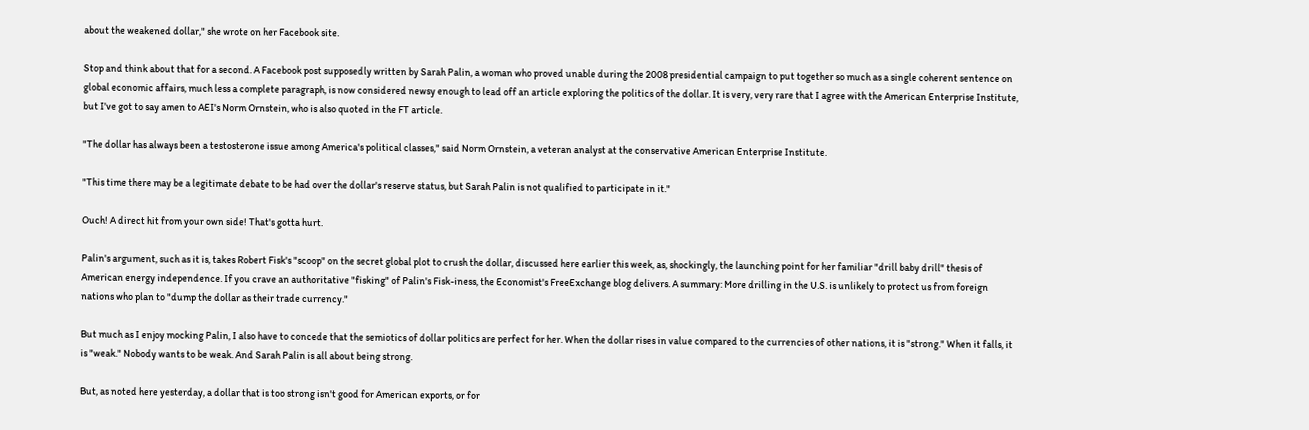about the weakened dollar," she wrote on her Facebook site.

Stop and think about that for a second. A Facebook post supposedly written by Sarah Palin, a woman who proved unable during the 2008 presidential campaign to put together so much as a single coherent sentence on global economic affairs, much less a complete paragraph, is now considered newsy enough to lead off an article exploring the politics of the dollar. It is very, very rare that I agree with the American Enterprise Institute, but I've got to say amen to AEI's Norm Ornstein, who is also quoted in the FT article.

"The dollar has always been a testosterone issue among America's political classes," said Norm Ornstein, a veteran analyst at the conservative American Enterprise Institute.

"This time there may be a legitimate debate to be had over the dollar's reserve status, but Sarah Palin is not qualified to participate in it."

Ouch! A direct hit from your own side! That's gotta hurt.

Palin's argument, such as it is, takes Robert Fisk's "scoop" on the secret global plot to crush the dollar, discussed here earlier this week, as, shockingly, the launching point for her familiar "drill baby drill" thesis of American energy independence. If you crave an authoritative "fisking" of Palin's Fisk-iness, the Economist's FreeExchange blog delivers. A summary: More drilling in the U.S. is unlikely to protect us from foreign nations who plan to "dump the dollar as their trade currency."

But much as I enjoy mocking Palin, I also have to concede that the semiotics of dollar politics are perfect for her. When the dollar rises in value compared to the currencies of other nations, it is "strong." When it falls, it is "weak." Nobody wants to be weak. And Sarah Palin is all about being strong.

But, as noted here yesterday, a dollar that is too strong isn't good for American exports, or for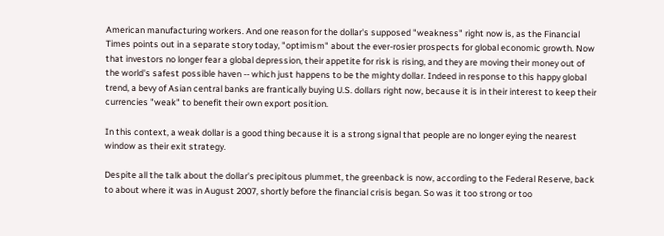American manufacturing workers. And one reason for the dollar's supposed "weakness" right now is, as the Financial Times points out in a separate story today, "optimism" about the ever-rosier prospects for global economic growth. Now that investors no longer fear a global depression, their appetite for risk is rising, and they are moving their money out of the world's safest possible haven -- which just happens to be the mighty dollar. Indeed in response to this happy global trend, a bevy of Asian central banks are frantically buying U.S. dollars right now, because it is in their interest to keep their currencies "weak" to benefit their own export position.

In this context, a weak dollar is a good thing because it is a strong signal that people are no longer eying the nearest window as their exit strategy.

Despite all the talk about the dollar's precipitous plummet, the greenback is now, according to the Federal Reserve, back to about where it was in August 2007, shortly before the financial crisis began. So was it too strong or too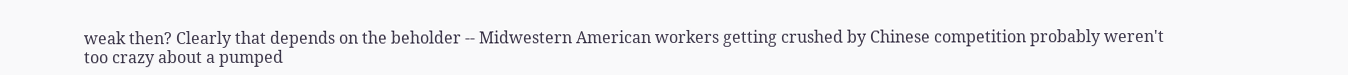weak then? Clearly that depends on the beholder -- Midwestern American workers getting crushed by Chinese competition probably weren't too crazy about a pumped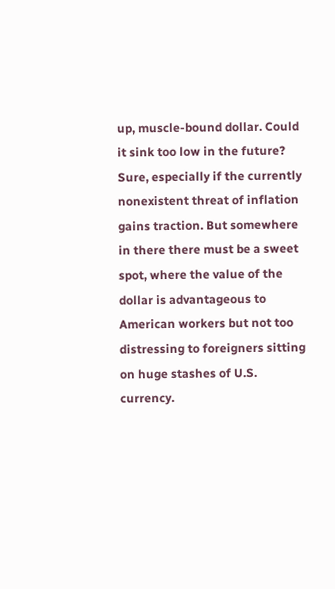up, muscle-bound dollar. Could it sink too low in the future? Sure, especially if the currently nonexistent threat of inflation gains traction. But somewhere in there there must be a sweet spot, where the value of the dollar is advantageous to American workers but not too distressing to foreigners sitting on huge stashes of U.S. currency.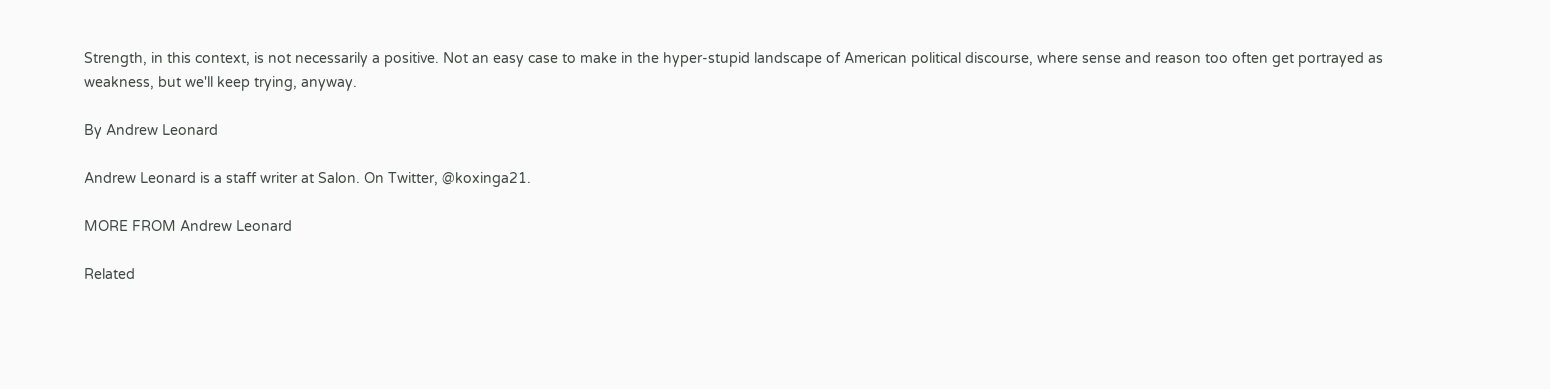Strength, in this context, is not necessarily a positive. Not an easy case to make in the hyper-stupid landscape of American political discourse, where sense and reason too often get portrayed as weakness, but we'll keep trying, anyway.

By Andrew Leonard

Andrew Leonard is a staff writer at Salon. On Twitter, @koxinga21.

MORE FROM Andrew Leonard

Related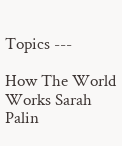Topics ---

How The World Works Sarah Palin